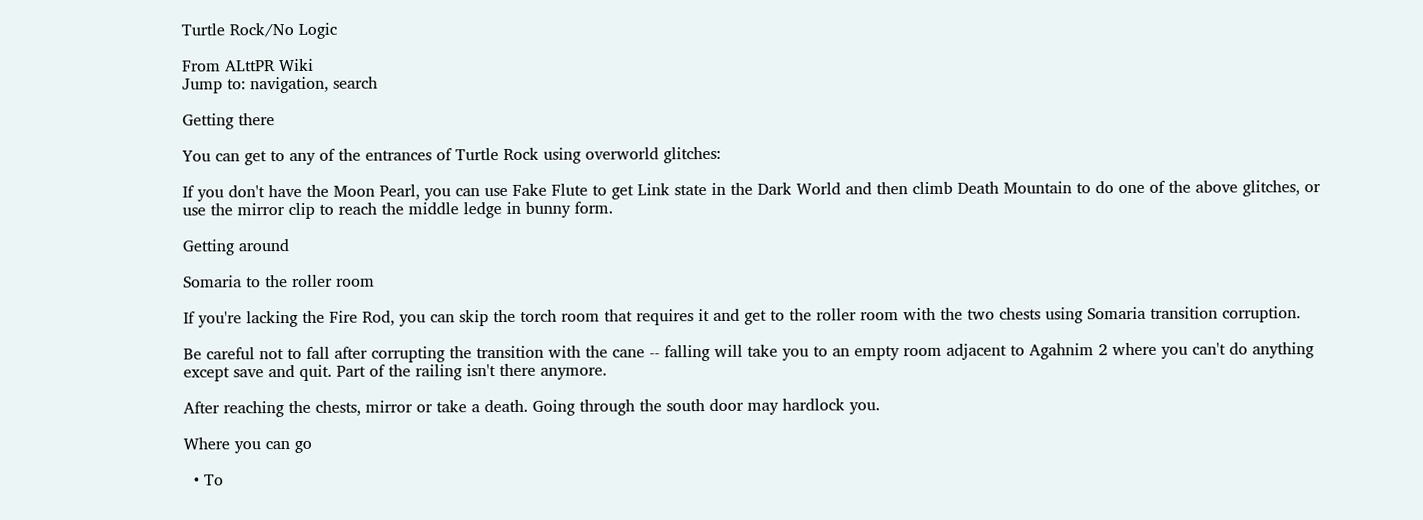Turtle Rock/No Logic

From ALttPR Wiki
Jump to: navigation, search

Getting there

You can get to any of the entrances of Turtle Rock using overworld glitches:

If you don't have the Moon Pearl, you can use Fake Flute to get Link state in the Dark World and then climb Death Mountain to do one of the above glitches, or use the mirror clip to reach the middle ledge in bunny form.

Getting around

Somaria to the roller room

If you're lacking the Fire Rod, you can skip the torch room that requires it and get to the roller room with the two chests using Somaria transition corruption.

Be careful not to fall after corrupting the transition with the cane -- falling will take you to an empty room adjacent to Agahnim 2 where you can't do anything except save and quit. Part of the railing isn't there anymore.

After reaching the chests, mirror or take a death. Going through the south door may hardlock you.

Where you can go

  • To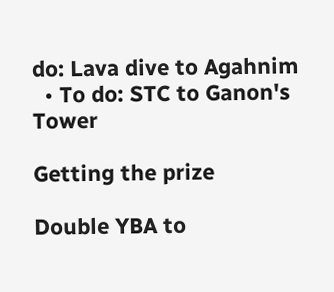do: Lava dive to Agahnim
  • To do: STC to Ganon's Tower

Getting the prize

Double YBA to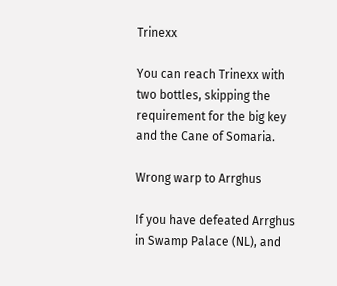Trinexx

You can reach Trinexx with two bottles, skipping the requirement for the big key and the Cane of Somaria.

Wrong warp to Arrghus

If you have defeated Arrghus in Swamp Palace (NL), and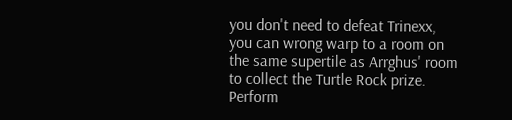you don't need to defeat Trinexx, you can wrong warp to a room on the same supertile as Arrghus' room to collect the Turtle Rock prize. Perform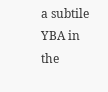a subtile YBA in the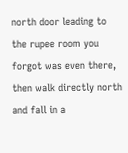north door leading to the rupee room you forgot was even there, then walk directly north and fall in a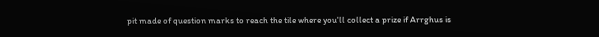pit made of question marks to reach the tile where you'll collect a prize if Arrghus is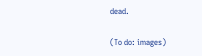dead.

(To do: images)